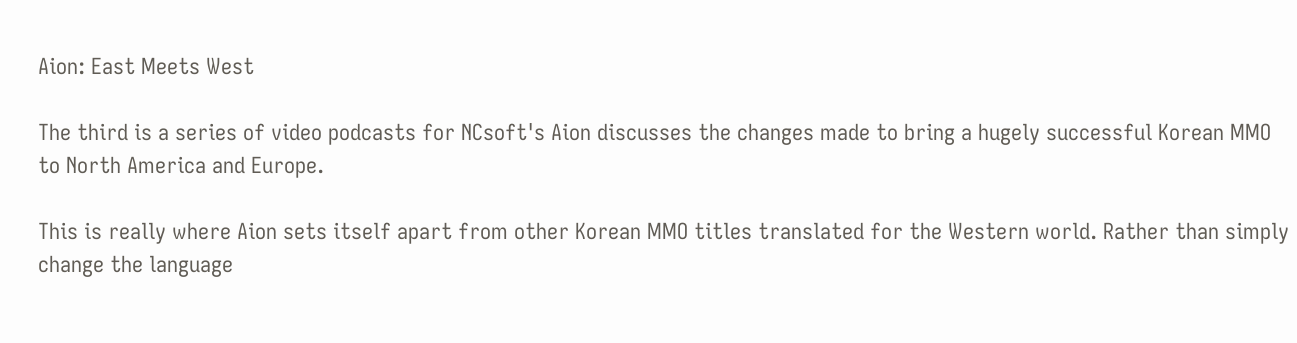Aion: East Meets West

The third is a series of video podcasts for NCsoft's Aion discusses the changes made to bring a hugely successful Korean MMO to North America and Europe.

This is really where Aion sets itself apart from other Korean MMO titles translated for the Western world. Rather than simply change the language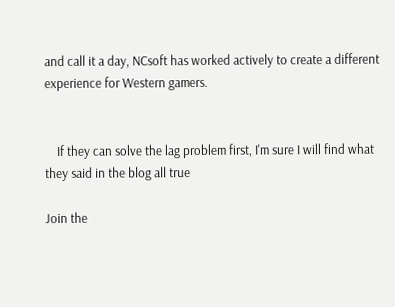and call it a day, NCsoft has worked actively to create a different experience for Western gamers.


    If they can solve the lag problem first, I'm sure I will find what they said in the blog all true

Join the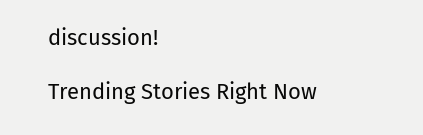discussion!

Trending Stories Right Now